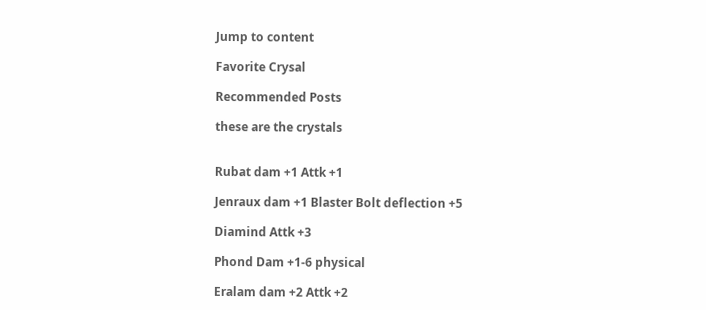Jump to content

Favorite Crysal

Recommended Posts

these are the crystals


Rubat dam +1 Attk +1

Jenraux dam +1 Blaster Bolt deflection +5

Diamind Attk +3

Phond Dam +1-6 physical

Eralam dam +2 Attk +2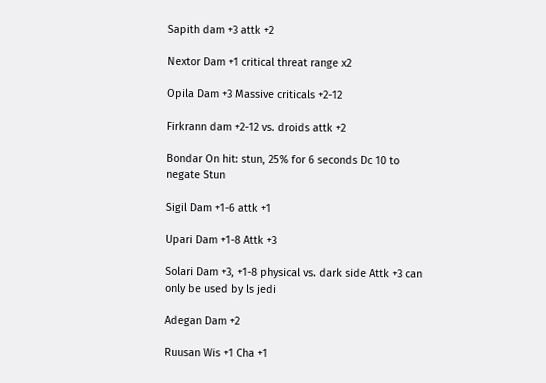Sapith dam +3 attk +2

Nextor Dam +1 critical threat range x2

Opila Dam +3 Massive criticals +2-12

Firkrann dam +2-12 vs. droids attk +2

Bondar On hit: stun, 25% for 6 seconds Dc 10 to negate Stun

Sigil Dam +1-6 attk +1

Upari Dam +1-8 Attk +3

Solari Dam +3, +1-8 physical vs. dark side Attk +3 can only be used by ls jedi

Adegan Dam +2

Ruusan Wis +1 Cha +1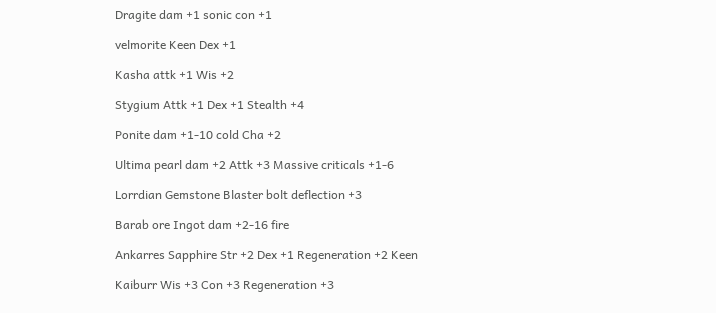Dragite dam +1 sonic con +1

velmorite Keen Dex +1

Kasha attk +1 Wis +2

Stygium Attk +1 Dex +1 Stealth +4

Ponite dam +1-10 cold Cha +2

Ultima pearl dam +2 Attk +3 Massive criticals +1-6

Lorrdian Gemstone Blaster bolt deflection +3

Barab ore Ingot dam +2-16 fire

Ankarres Sapphire Str +2 Dex +1 Regeneration +2 Keen

Kaiburr Wis +3 Con +3 Regeneration +3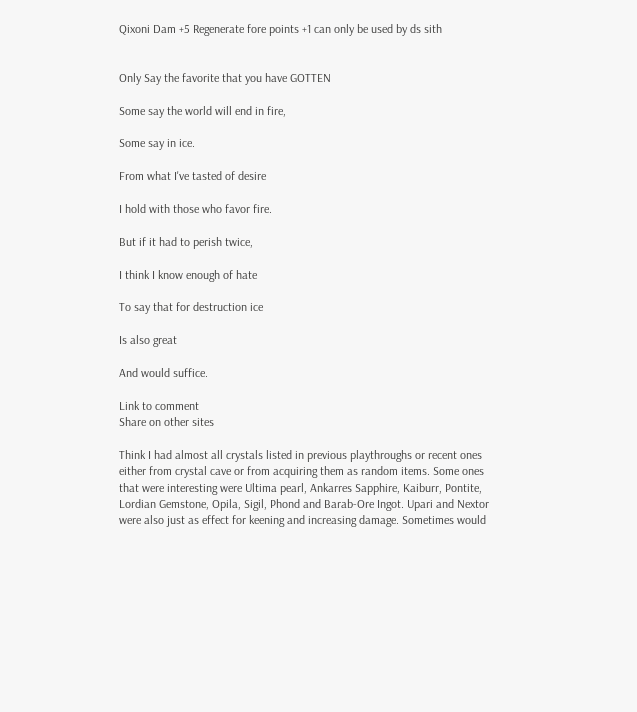Qixoni Dam +5 Regenerate fore points +1 can only be used by ds sith


Only Say the favorite that you have GOTTEN

Some say the world will end in fire,

Some say in ice.

From what I've tasted of desire

I hold with those who favor fire.

But if it had to perish twice,

I think I know enough of hate

To say that for destruction ice

Is also great

And would suffice.

Link to comment
Share on other sites

Think I had almost all crystals listed in previous playthroughs or recent ones either from crystal cave or from acquiring them as random items. Some ones that were interesting were Ultima pearl, Ankarres Sapphire, Kaiburr, Pontite, Lordian Gemstone, Opila, Sigil, Phond and Barab-Ore Ingot. Upari and Nextor were also just as effect for keening and increasing damage. Sometimes would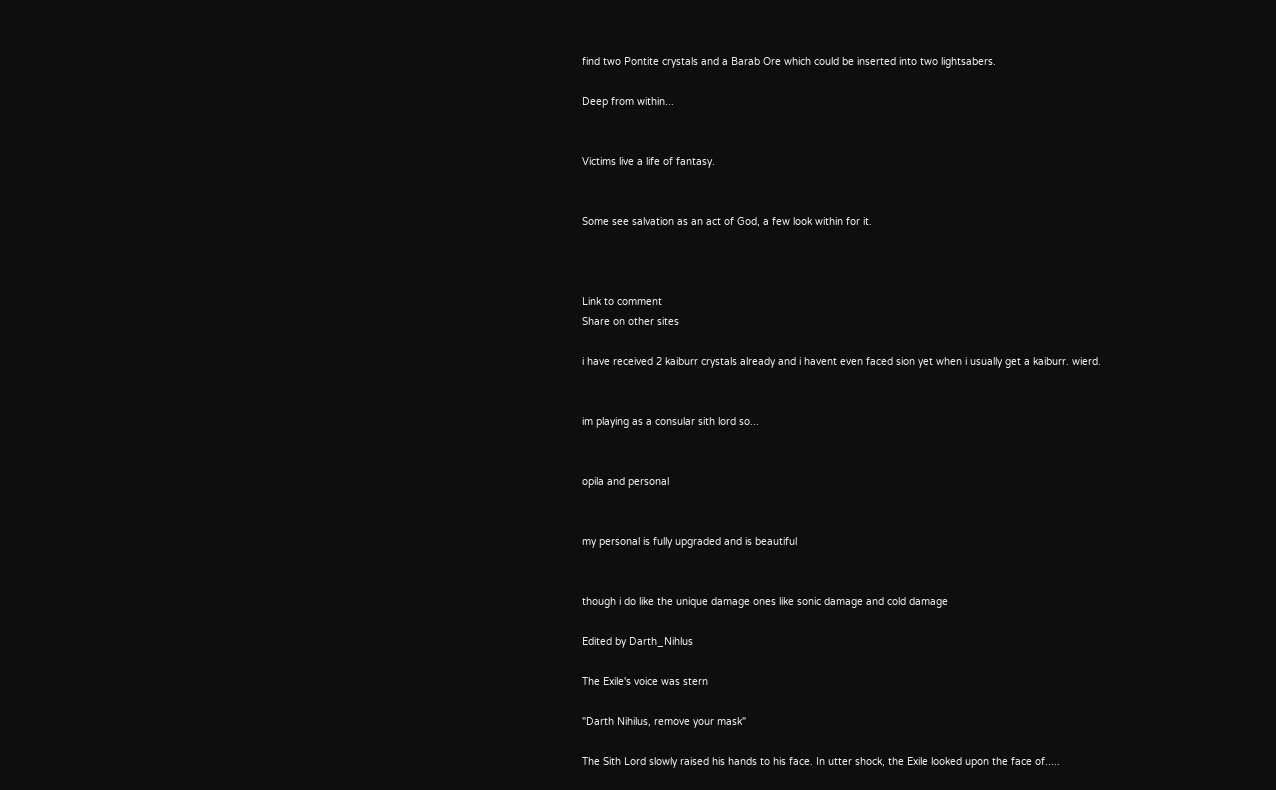find two Pontite crystals and a Barab Ore which could be inserted into two lightsabers.

Deep from within...


Victims live a life of fantasy.


Some see salvation as an act of God, a few look within for it.



Link to comment
Share on other sites

i have received 2 kaiburr crystals already and i havent even faced sion yet when i usually get a kaiburr. wierd.


im playing as a consular sith lord so...


opila and personal


my personal is fully upgraded and is beautiful


though i do like the unique damage ones like sonic damage and cold damage

Edited by Darth_Nihlus

The Exile's voice was stern

"Darth Nihilus, remove your mask"

The Sith Lord slowly raised his hands to his face. In utter shock, the Exile looked upon the face of.....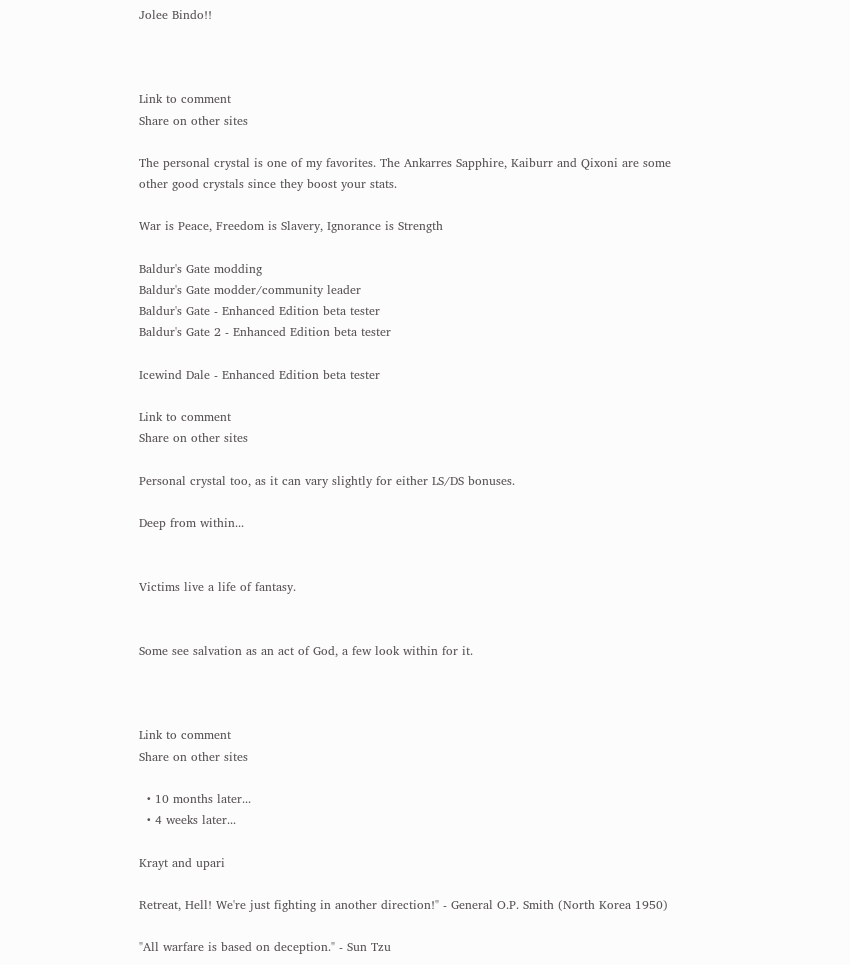Jolee Bindo!!



Link to comment
Share on other sites

The personal crystal is one of my favorites. The Ankarres Sapphire, Kaiburr and Qixoni are some other good crystals since they boost your stats.

War is Peace, Freedom is Slavery, Ignorance is Strength

Baldur's Gate modding
Baldur's Gate modder/community leader
Baldur's Gate - Enhanced Edition beta tester
Baldur's Gate 2 - Enhanced Edition beta tester

Icewind Dale - Enhanced Edition beta tester

Link to comment
Share on other sites

Personal crystal too, as it can vary slightly for either LS/DS bonuses.

Deep from within...


Victims live a life of fantasy.


Some see salvation as an act of God, a few look within for it.



Link to comment
Share on other sites

  • 10 months later...
  • 4 weeks later...

Krayt and upari

Retreat, Hell! We're just fighting in another direction!" - General O.P. Smith (North Korea 1950)

"All warfare is based on deception." - Sun Tzu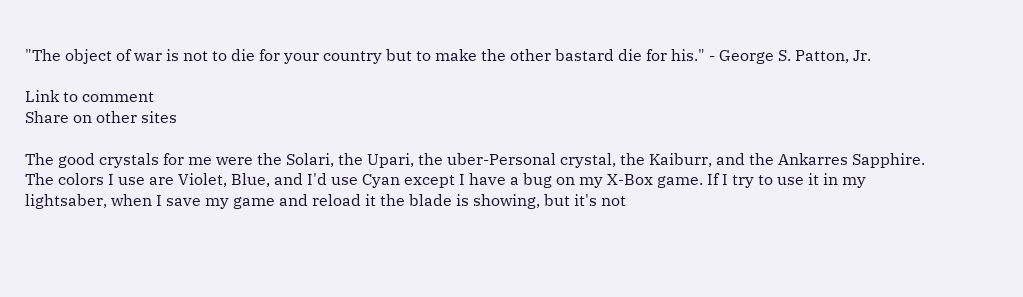"The object of war is not to die for your country but to make the other bastard die for his." - George S. Patton, Jr.

Link to comment
Share on other sites

The good crystals for me were the Solari, the Upari, the uber-Personal crystal, the Kaiburr, and the Ankarres Sapphire. The colors I use are Violet, Blue, and I'd use Cyan except I have a bug on my X-Box game. If I try to use it in my lightsaber, when I save my game and reload it the blade is showing, but it's not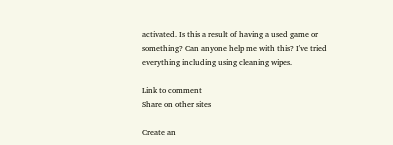activated. Is this a result of having a used game or something? Can anyone help me with this? I've tried everything including using cleaning wipes.

Link to comment
Share on other sites

Create an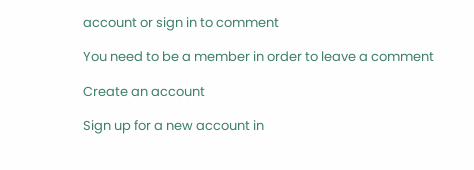account or sign in to comment

You need to be a member in order to leave a comment

Create an account

Sign up for a new account in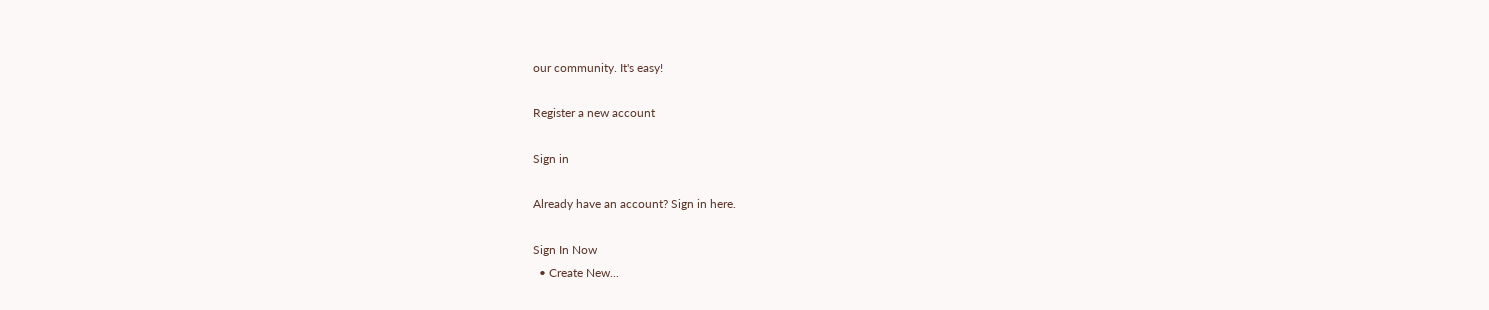our community. It's easy!

Register a new account

Sign in

Already have an account? Sign in here.

Sign In Now
  • Create New...